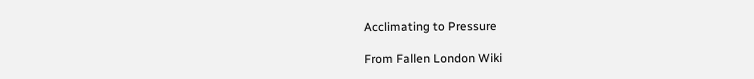Acclimating to Pressure

From Fallen London Wiki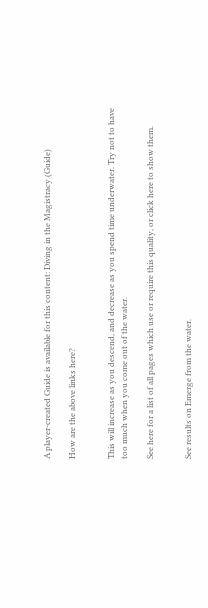A player-created Guide is available for this content: Diving in the Magistracy (Guide)

How are the above links here?


This will increase as you descend, and decrease as you spend time underwater. Try not to have too much when you come out of the water.

See here for a list of all pages which use or require this quality, or click here to show them.


See results on Emerge from the water.